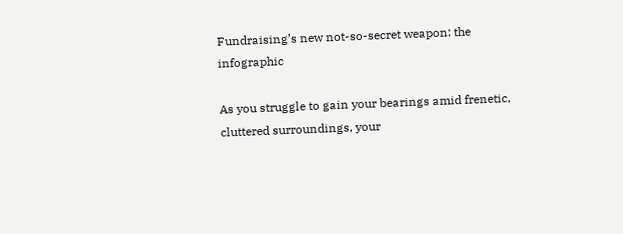Fundraising’s new not-so-secret weapon: the infographic

As you struggle to gain your bearings amid frenetic, cluttered surroundings, your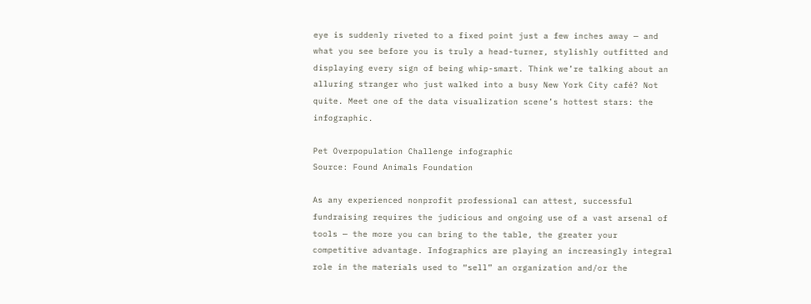eye is suddenly riveted to a fixed point just a few inches away — and what you see before you is truly a head-turner, stylishly outfitted and displaying every sign of being whip-smart. Think we’re talking about an alluring stranger who just walked into a busy New York City café? Not quite. Meet one of the data visualization scene’s hottest stars: the infographic.

Pet Overpopulation Challenge infographic
Source: Found Animals Foundation

As any experienced nonprofit professional can attest, successful fundraising requires the judicious and ongoing use of a vast arsenal of tools — the more you can bring to the table, the greater your competitive advantage. Infographics are playing an increasingly integral role in the materials used to “sell” an organization and/or the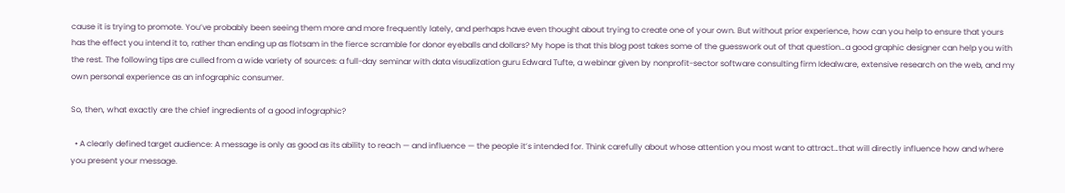cause it is trying to promote. You’ve probably been seeing them more and more frequently lately, and perhaps have even thought about trying to create one of your own. But without prior experience, how can you help to ensure that yours has the effect you intend it to, rather than ending up as flotsam in the fierce scramble for donor eyeballs and dollars? My hope is that this blog post takes some of the guesswork out of that question…a good graphic designer can help you with the rest. The following tips are culled from a wide variety of sources: a full-day seminar with data visualization guru Edward Tufte, a webinar given by nonprofit-sector software consulting firm Idealware, extensive research on the web, and my own personal experience as an infographic consumer.

So, then, what exactly are the chief ingredients of a good infographic?

  • A clearly defined target audience: A message is only as good as its ability to reach — and influence — the people it’s intended for. Think carefully about whose attention you most want to attract…that will directly influence how and where you present your message.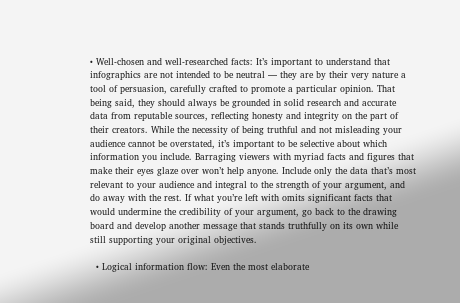• Well-chosen and well-researched facts: It’s important to understand that infographics are not intended to be neutral — they are by their very nature a tool of persuasion, carefully crafted to promote a particular opinion. That being said, they should always be grounded in solid research and accurate data from reputable sources, reflecting honesty and integrity on the part of their creators. While the necessity of being truthful and not misleading your audience cannot be overstated, it’s important to be selective about which information you include. Barraging viewers with myriad facts and figures that make their eyes glaze over won’t help anyone. Include only the data that’s most relevant to your audience and integral to the strength of your argument, and do away with the rest. If what you’re left with omits significant facts that would undermine the credibility of your argument, go back to the drawing board and develop another message that stands truthfully on its own while still supporting your original objectives.

  • Logical information flow: Even the most elaborate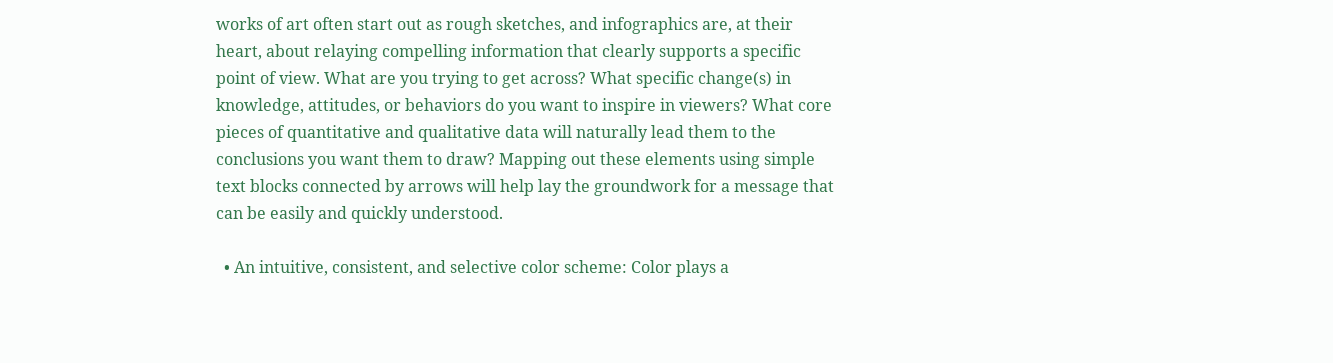works of art often start out as rough sketches, and infographics are, at their heart, about relaying compelling information that clearly supports a specific point of view. What are you trying to get across? What specific change(s) in knowledge, attitudes, or behaviors do you want to inspire in viewers? What core pieces of quantitative and qualitative data will naturally lead them to the conclusions you want them to draw? Mapping out these elements using simple text blocks connected by arrows will help lay the groundwork for a message that can be easily and quickly understood.

  • An intuitive, consistent, and selective color scheme: Color plays a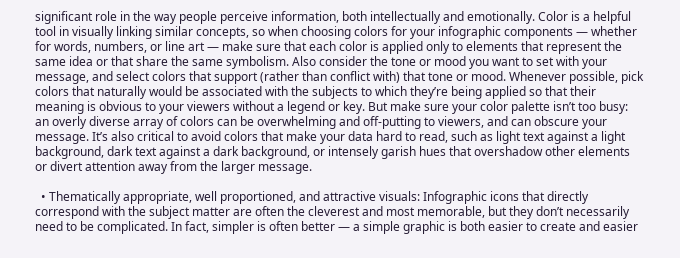significant role in the way people perceive information, both intellectually and emotionally. Color is a helpful tool in visually linking similar concepts, so when choosing colors for your infographic components — whether for words, numbers, or line art — make sure that each color is applied only to elements that represent the same idea or that share the same symbolism. Also consider the tone or mood you want to set with your message, and select colors that support (rather than conflict with) that tone or mood. Whenever possible, pick colors that naturally would be associated with the subjects to which they’re being applied so that their meaning is obvious to your viewers without a legend or key. But make sure your color palette isn’t too busy: an overly diverse array of colors can be overwhelming and off-putting to viewers, and can obscure your message. It’s also critical to avoid colors that make your data hard to read, such as light text against a light background, dark text against a dark background, or intensely garish hues that overshadow other elements or divert attention away from the larger message.

  • Thematically appropriate, well proportioned, and attractive visuals: Infographic icons that directly correspond with the subject matter are often the cleverest and most memorable, but they don’t necessarily need to be complicated. In fact, simpler is often better — a simple graphic is both easier to create and easier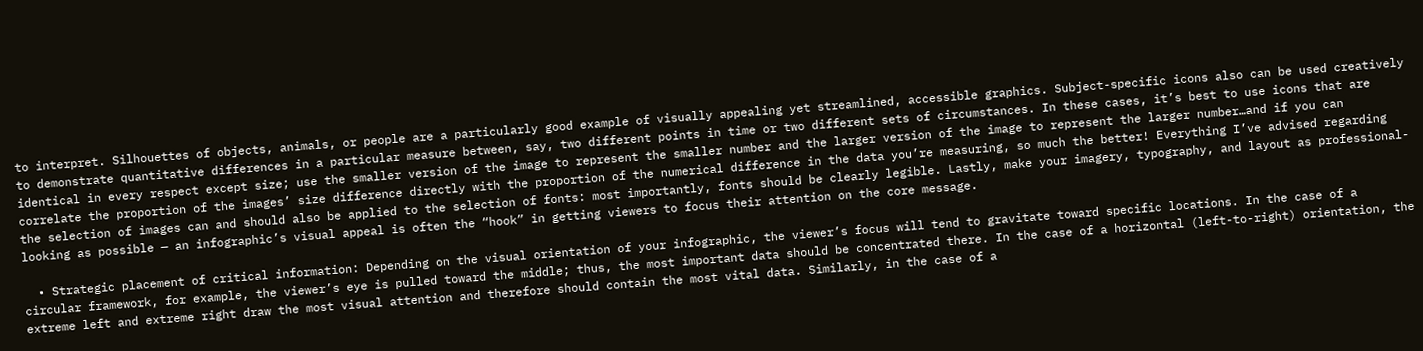to interpret. Silhouettes of objects, animals, or people are a particularly good example of visually appealing yet streamlined, accessible graphics. Subject-specific icons also can be used creatively to demonstrate quantitative differences in a particular measure between, say, two different points in time or two different sets of circumstances. In these cases, it’s best to use icons that are identical in every respect except size; use the smaller version of the image to represent the smaller number and the larger version of the image to represent the larger number…and if you can correlate the proportion of the images’ size difference directly with the proportion of the numerical difference in the data you’re measuring, so much the better! Everything I’ve advised regarding the selection of images can and should also be applied to the selection of fonts: most importantly, fonts should be clearly legible. Lastly, make your imagery, typography, and layout as professional-looking as possible — an infographic’s visual appeal is often the “hook” in getting viewers to focus their attention on the core message.

  • Strategic placement of critical information: Depending on the visual orientation of your infographic, the viewer’s focus will tend to gravitate toward specific locations. In the case of a circular framework, for example, the viewer’s eye is pulled toward the middle; thus, the most important data should be concentrated there. In the case of a horizontal (left-to-right) orientation, the extreme left and extreme right draw the most visual attention and therefore should contain the most vital data. Similarly, in the case of a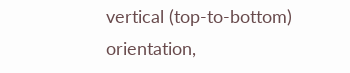vertical (top-to-bottom) orientation,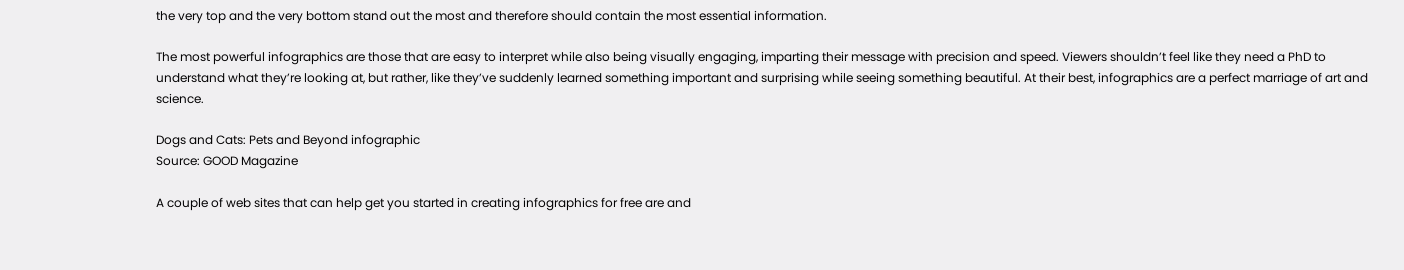the very top and the very bottom stand out the most and therefore should contain the most essential information.

The most powerful infographics are those that are easy to interpret while also being visually engaging, imparting their message with precision and speed. Viewers shouldn’t feel like they need a PhD to understand what they’re looking at, but rather, like they’ve suddenly learned something important and surprising while seeing something beautiful. At their best, infographics are a perfect marriage of art and science.

Dogs and Cats: Pets and Beyond infographic
Source: GOOD Magazine

A couple of web sites that can help get you started in creating infographics for free are and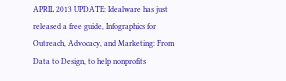APRIL 2013 UPDATE: Idealware has just released a free guide, Infographics for Outreach, Advocacy, and Marketing: From Data to Design, to help nonprofits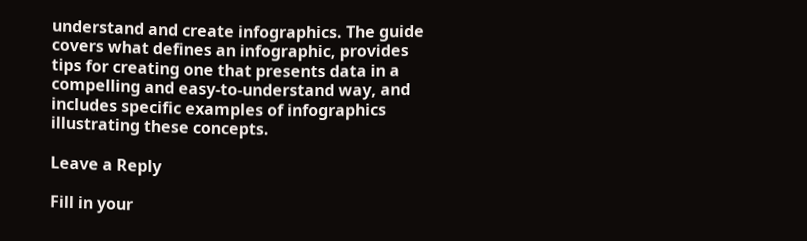understand and create infographics. The guide covers what defines an infographic, provides tips for creating one that presents data in a compelling and easy-to-understand way, and includes specific examples of infographics illustrating these concepts.

Leave a Reply

Fill in your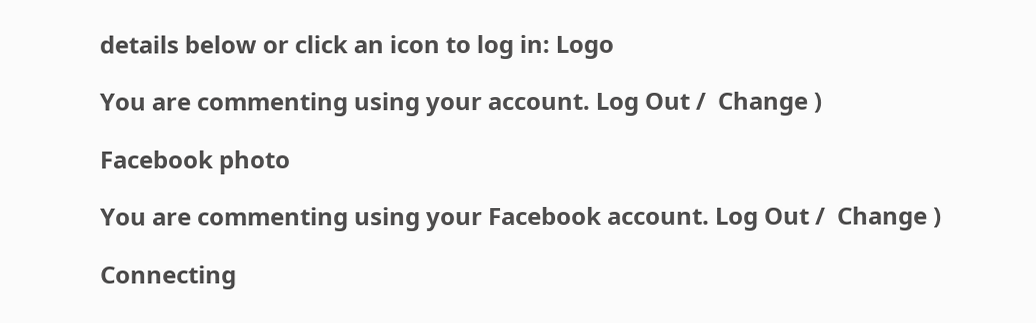details below or click an icon to log in: Logo

You are commenting using your account. Log Out /  Change )

Facebook photo

You are commenting using your Facebook account. Log Out /  Change )

Connecting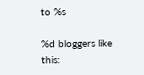to %s

%d bloggers like this: